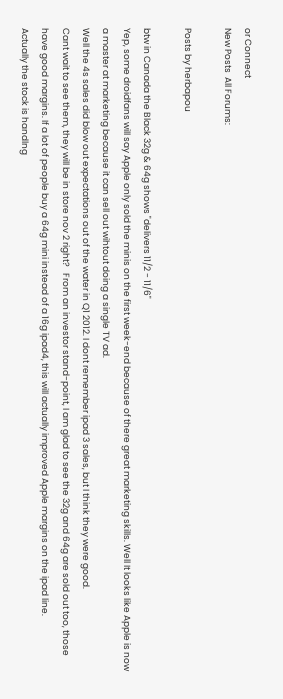or Connect
New Posts  All Forums:

Posts by herbapou

btw in Canada the Black 32g & 64g shows "delivers 11/2 - 11/6"
Yep, some droidfans will say Apple only sold the minis on the first week-end because of there great marketing skills. Well It looks like Apple is now a master at marketing because it can sell out wihtout doing a single TV ad.
Well the 4s sales did blow out expectations out of the water in Q1 2012. I dont remember ipad 3 sales, but I think they were good.
Cant wait to see them, they will be in store nov 2 right?   From an investor stand-point, I am glad to see the 32g and 64g are sold out too, those have good margins. If a lot of people buy a 64g mini instead of a 16g ipad4, this will actually improved Apple margins on the ipad line.
Actually the stock is handlng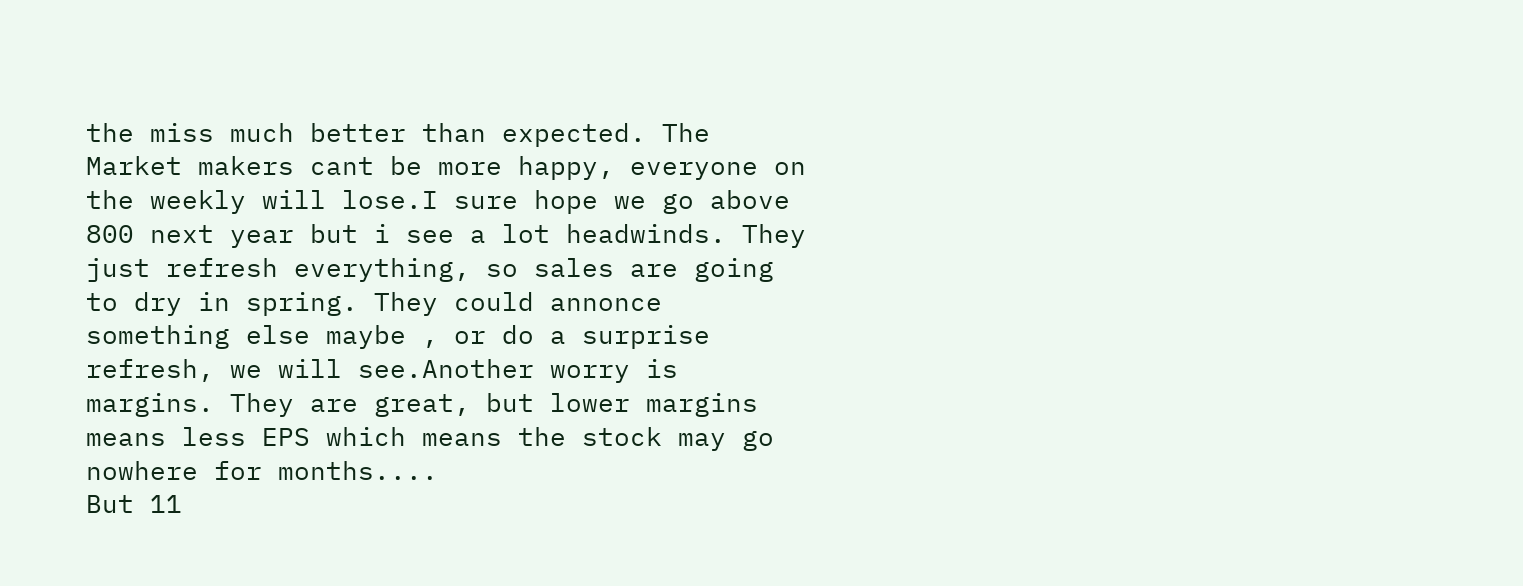the miss much better than expected. The Market makers cant be more happy, everyone on the weekly will lose.I sure hope we go above 800 next year but i see a lot headwinds. They just refresh everything, so sales are going to dry in spring. They could annonce something else maybe , or do a surprise refresh, we will see.Another worry is margins. They are great, but lower margins means less EPS which means the stock may go nowhere for months....
But 11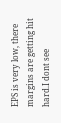EPS is very low, there margins are getting hit hard.I dont see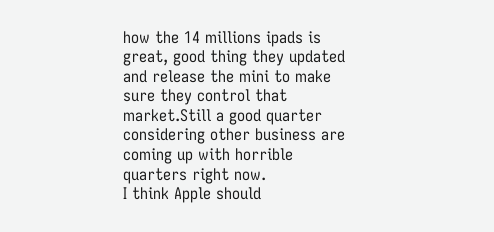how the 14 millions ipads is great, good thing they updated and release the mini to make sure they control that market.Still a good quarter considering other business are coming up with horrible quarters right now.
I think Apple should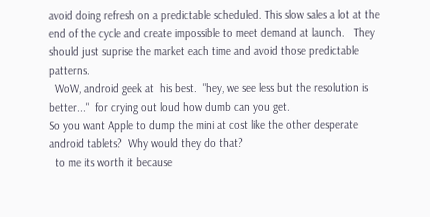avoid doing refresh on a predictable scheduled. This slow sales a lot at the end of the cycle and create impossible to meet demand at launch.   They should just suprise the market each time and avoid those predictable patterns.
  WoW, android geek at  his best.  "hey, we see less but the resolution is better..."  for crying out loud how dumb can you get.
So you want Apple to dump the mini at cost like the other desperate android tablets?  Why would they do that?
  to me its worth it because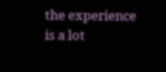the experience is a lot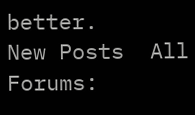better.
New Posts  All Forums: